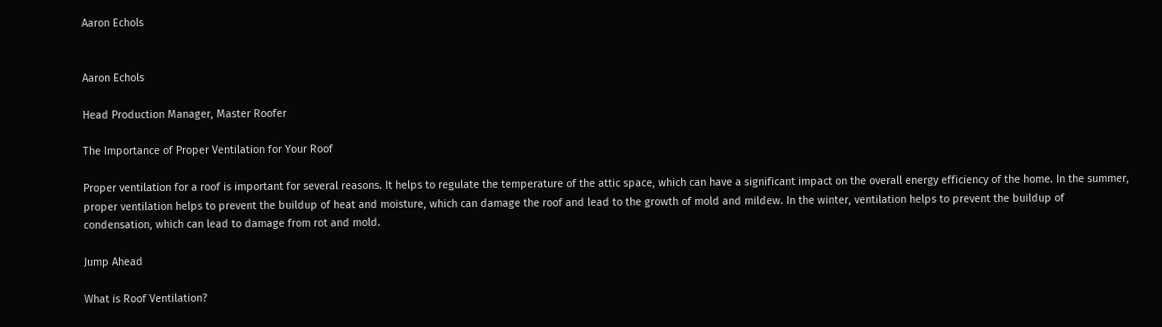Aaron Echols


Aaron Echols

Head Production Manager, Master Roofer

The Importance of Proper Ventilation for Your Roof

Proper ventilation for a roof is important for several reasons. It helps to regulate the temperature of the attic space, which can have a significant impact on the overall energy efficiency of the home. In the summer, proper ventilation helps to prevent the buildup of heat and moisture, which can damage the roof and lead to the growth of mold and mildew. In the winter, ventilation helps to prevent the buildup of condensation, which can lead to damage from rot and mold.

Jump Ahead

What is Roof Ventilation?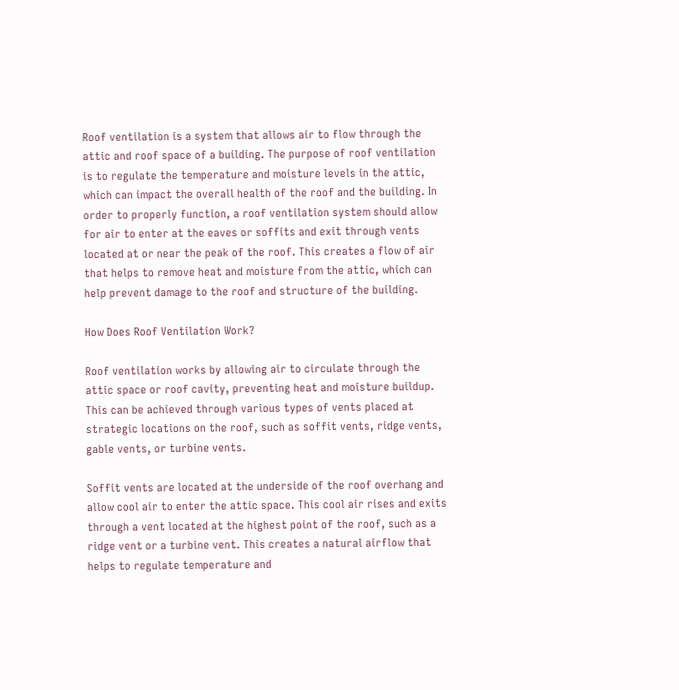Roof ventilation is a system that allows air to flow through the attic and roof space of a building. The purpose of roof ventilation is to regulate the temperature and moisture levels in the attic, which can impact the overall health of the roof and the building. In order to properly function, a roof ventilation system should allow for air to enter at the eaves or soffits and exit through vents located at or near the peak of the roof. This creates a flow of air that helps to remove heat and moisture from the attic, which can help prevent damage to the roof and structure of the building.

How Does Roof Ventilation Work?

Roof ventilation works by allowing air to circulate through the attic space or roof cavity, preventing heat and moisture buildup. This can be achieved through various types of vents placed at strategic locations on the roof, such as soffit vents, ridge vents, gable vents, or turbine vents.

Soffit vents are located at the underside of the roof overhang and allow cool air to enter the attic space. This cool air rises and exits through a vent located at the highest point of the roof, such as a ridge vent or a turbine vent. This creates a natural airflow that helps to regulate temperature and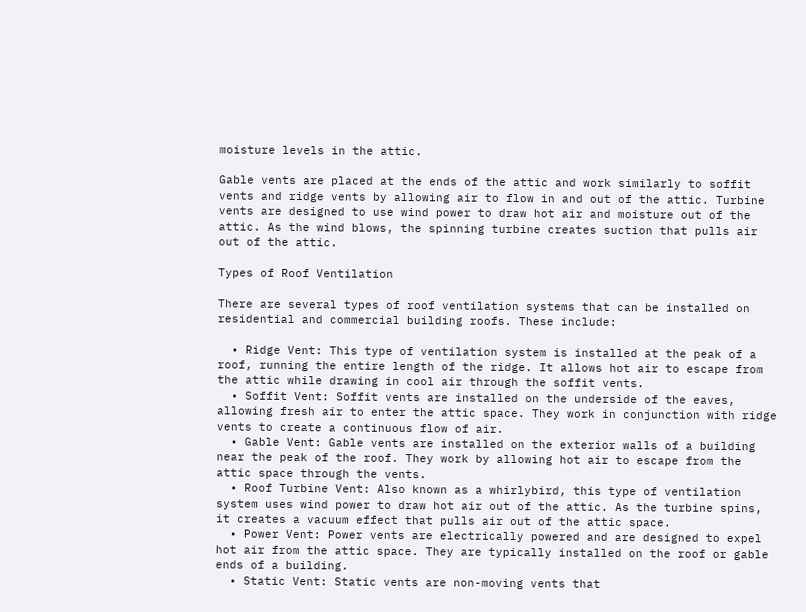moisture levels in the attic.

Gable vents are placed at the ends of the attic and work similarly to soffit vents and ridge vents by allowing air to flow in and out of the attic. Turbine vents are designed to use wind power to draw hot air and moisture out of the attic. As the wind blows, the spinning turbine creates suction that pulls air out of the attic.

Types of Roof Ventilation

There are several types of roof ventilation systems that can be installed on residential and commercial building roofs. These include:

  • Ridge Vent: This type of ventilation system is installed at the peak of a roof, running the entire length of the ridge. It allows hot air to escape from the attic while drawing in cool air through the soffit vents.
  • Soffit Vent: Soffit vents are installed on the underside of the eaves, allowing fresh air to enter the attic space. They work in conjunction with ridge vents to create a continuous flow of air.
  • Gable Vent: Gable vents are installed on the exterior walls of a building near the peak of the roof. They work by allowing hot air to escape from the attic space through the vents.
  • Roof Turbine Vent: Also known as a whirlybird, this type of ventilation system uses wind power to draw hot air out of the attic. As the turbine spins, it creates a vacuum effect that pulls air out of the attic space.
  • Power Vent: Power vents are electrically powered and are designed to expel hot air from the attic space. They are typically installed on the roof or gable ends of a building.
  • Static Vent: Static vents are non-moving vents that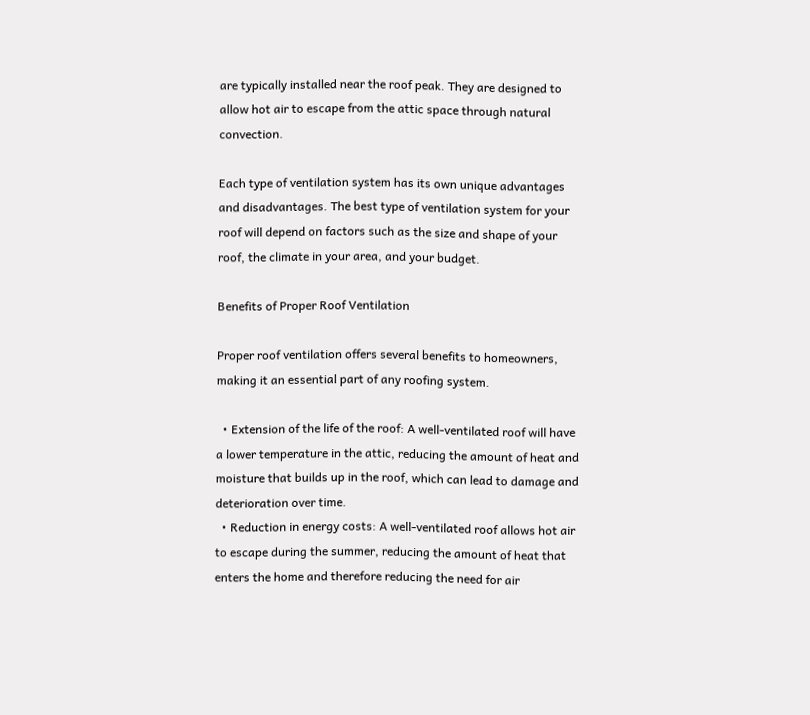are typically installed near the roof peak. They are designed to allow hot air to escape from the attic space through natural convection.

Each type of ventilation system has its own unique advantages and disadvantages. The best type of ventilation system for your roof will depend on factors such as the size and shape of your roof, the climate in your area, and your budget.

Benefits of Proper Roof Ventilation

Proper roof ventilation offers several benefits to homeowners, making it an essential part of any roofing system.

  • Extension of the life of the roof: A well-ventilated roof will have a lower temperature in the attic, reducing the amount of heat and moisture that builds up in the roof, which can lead to damage and deterioration over time.
  • Reduction in energy costs: A well-ventilated roof allows hot air to escape during the summer, reducing the amount of heat that enters the home and therefore reducing the need for air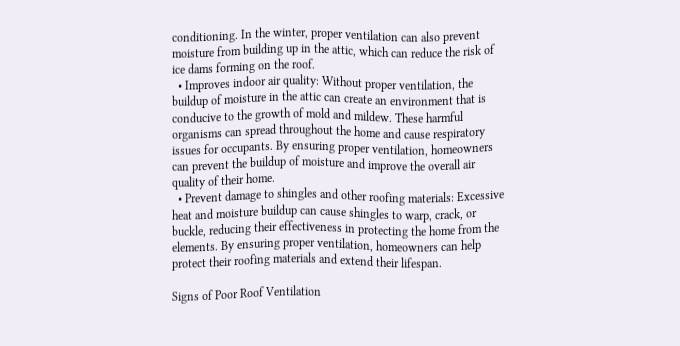conditioning. In the winter, proper ventilation can also prevent moisture from building up in the attic, which can reduce the risk of ice dams forming on the roof.
  • Improves indoor air quality: Without proper ventilation, the buildup of moisture in the attic can create an environment that is conducive to the growth of mold and mildew. These harmful organisms can spread throughout the home and cause respiratory issues for occupants. By ensuring proper ventilation, homeowners can prevent the buildup of moisture and improve the overall air quality of their home.
  • Prevent damage to shingles and other roofing materials: Excessive heat and moisture buildup can cause shingles to warp, crack, or buckle, reducing their effectiveness in protecting the home from the elements. By ensuring proper ventilation, homeowners can help protect their roofing materials and extend their lifespan.

Signs of Poor Roof Ventilation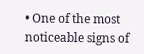• One of the most noticeable signs of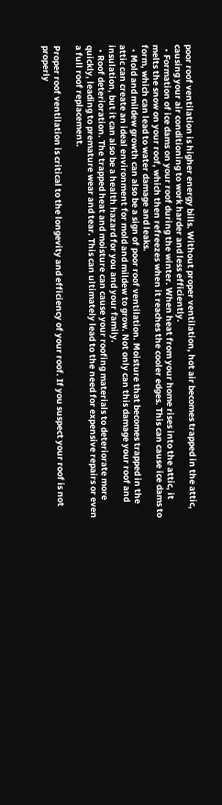poor roof ventilation is higher energy bills. Without proper ventilation, hot air becomes trapped in the attic, causing your air conditioning to work harder and less efficiently.
  • Formation of ice dams on your roof during the winter. When heat from your home rises into the attic, it melts the snow on your roof, which then refreezes when it reaches the cooler edges. This can cause ice dams to form, which can lead to water damage and leaks.
  • Mold and mildew growth can also be a sign of poor roof ventilation. Moisture that becomes trapped in the attic can create an ideal environment for mold and mildew to grow. Not only can this damage your roof and insulation, but it can also be a health hazard for you and your family.
  • Roof deterioration. The trapped heat and moisture can cause your roofing materials to deteriorate more quickly, leading to premature wear and tear. This can ultimately lead to the need for expensive repairs or even a full roof replacement.

Proper roof ventilation is critical to the longevity and efficiency of your roof. If you suspect your roof is not properly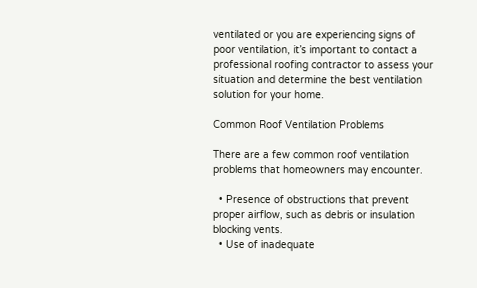ventilated or you are experiencing signs of poor ventilation, it’s important to contact a professional roofing contractor to assess your situation and determine the best ventilation solution for your home.

Common Roof Ventilation Problems

There are a few common roof ventilation problems that homeowners may encounter.

  • Presence of obstructions that prevent proper airflow, such as debris or insulation blocking vents.
  • Use of inadequate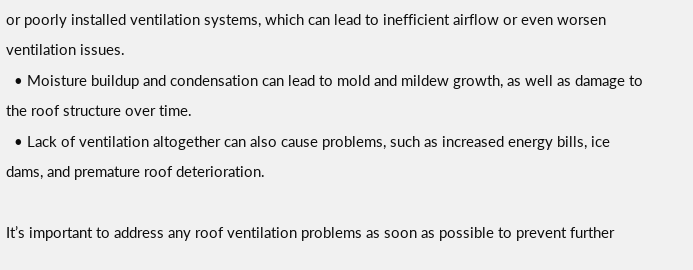or poorly installed ventilation systems, which can lead to inefficient airflow or even worsen ventilation issues.
  • Moisture buildup and condensation can lead to mold and mildew growth, as well as damage to the roof structure over time.
  • Lack of ventilation altogether can also cause problems, such as increased energy bills, ice dams, and premature roof deterioration.

It’s important to address any roof ventilation problems as soon as possible to prevent further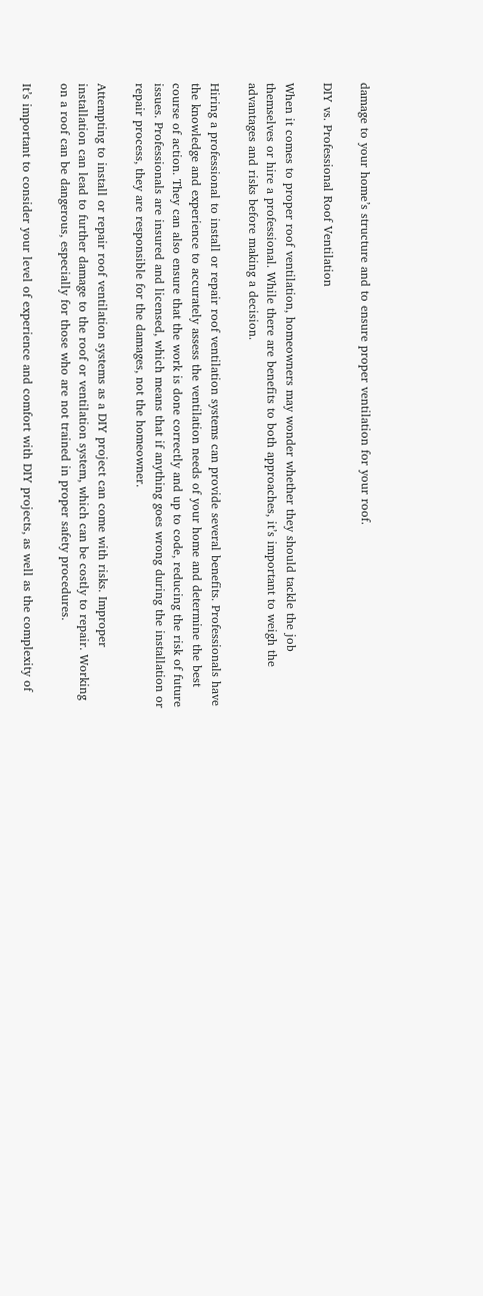damage to your home’s structure and to ensure proper ventilation for your roof.

DIY vs. Professional Roof Ventilation

When it comes to proper roof ventilation, homeowners may wonder whether they should tackle the job themselves or hire a professional. While there are benefits to both approaches, it’s important to weigh the advantages and risks before making a decision.

Hiring a professional to install or repair roof ventilation systems can provide several benefits. Professionals have the knowledge and experience to accurately assess the ventilation needs of your home and determine the best course of action. They can also ensure that the work is done correctly and up to code, reducing the risk of future issues. Professionals are insured and licensed, which means that if anything goes wrong during the installation or repair process, they are responsible for the damages, not the homeowner.

Attempting to install or repair roof ventilation systems as a DIY project can come with risks. Improper installation can lead to further damage to the roof or ventilation system, which can be costly to repair. Working on a roof can be dangerous, especially for those who are not trained in proper safety procedures.

It’s important to consider your level of experience and comfort with DIY projects, as well as the complexity of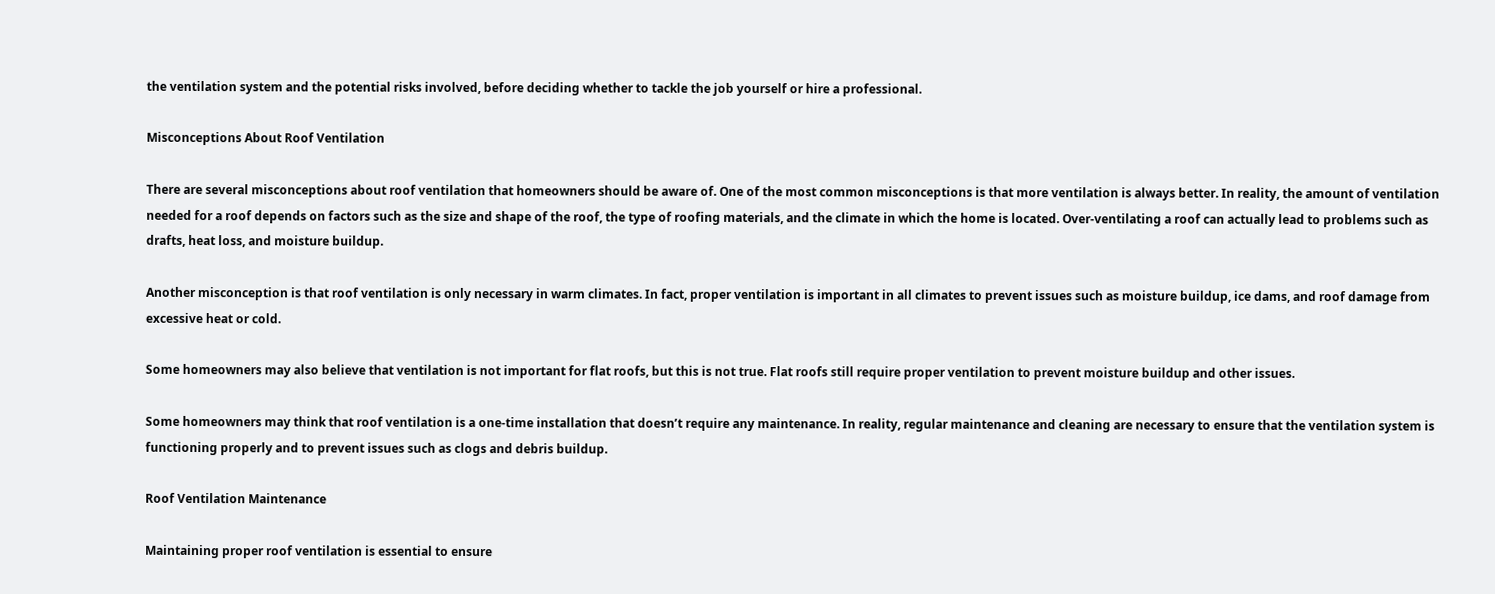the ventilation system and the potential risks involved, before deciding whether to tackle the job yourself or hire a professional.

Misconceptions About Roof Ventilation

There are several misconceptions about roof ventilation that homeowners should be aware of. One of the most common misconceptions is that more ventilation is always better. In reality, the amount of ventilation needed for a roof depends on factors such as the size and shape of the roof, the type of roofing materials, and the climate in which the home is located. Over-ventilating a roof can actually lead to problems such as drafts, heat loss, and moisture buildup.

Another misconception is that roof ventilation is only necessary in warm climates. In fact, proper ventilation is important in all climates to prevent issues such as moisture buildup, ice dams, and roof damage from excessive heat or cold.

Some homeowners may also believe that ventilation is not important for flat roofs, but this is not true. Flat roofs still require proper ventilation to prevent moisture buildup and other issues.

Some homeowners may think that roof ventilation is a one-time installation that doesn’t require any maintenance. In reality, regular maintenance and cleaning are necessary to ensure that the ventilation system is functioning properly and to prevent issues such as clogs and debris buildup.

Roof Ventilation Maintenance

Maintaining proper roof ventilation is essential to ensure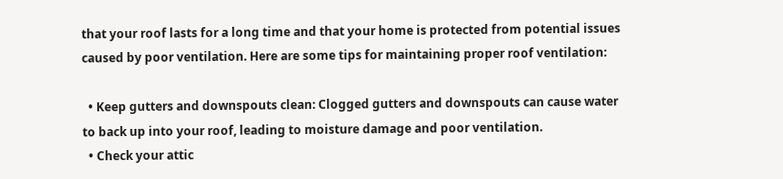that your roof lasts for a long time and that your home is protected from potential issues caused by poor ventilation. Here are some tips for maintaining proper roof ventilation:

  • Keep gutters and downspouts clean: Clogged gutters and downspouts can cause water to back up into your roof, leading to moisture damage and poor ventilation.
  • Check your attic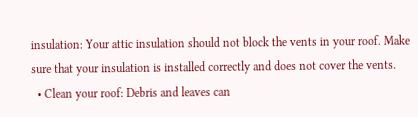insulation: Your attic insulation should not block the vents in your roof. Make sure that your insulation is installed correctly and does not cover the vents.
  • Clean your roof: Debris and leaves can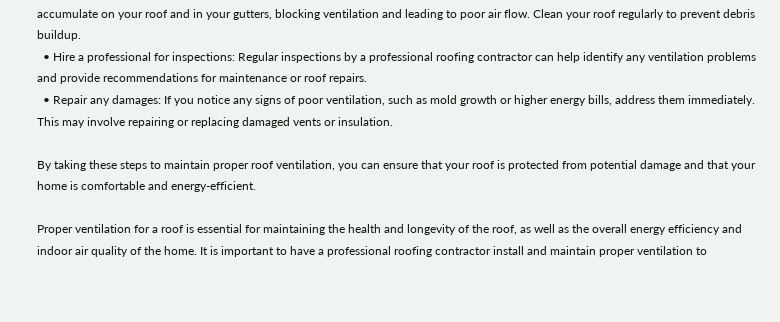accumulate on your roof and in your gutters, blocking ventilation and leading to poor air flow. Clean your roof regularly to prevent debris buildup.
  • Hire a professional for inspections: Regular inspections by a professional roofing contractor can help identify any ventilation problems and provide recommendations for maintenance or roof repairs.
  • Repair any damages: If you notice any signs of poor ventilation, such as mold growth or higher energy bills, address them immediately. This may involve repairing or replacing damaged vents or insulation.

By taking these steps to maintain proper roof ventilation, you can ensure that your roof is protected from potential damage and that your home is comfortable and energy-efficient.

Proper ventilation for a roof is essential for maintaining the health and longevity of the roof, as well as the overall energy efficiency and indoor air quality of the home. It is important to have a professional roofing contractor install and maintain proper ventilation to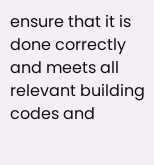ensure that it is done correctly and meets all relevant building codes and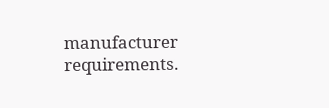manufacturer requirements.